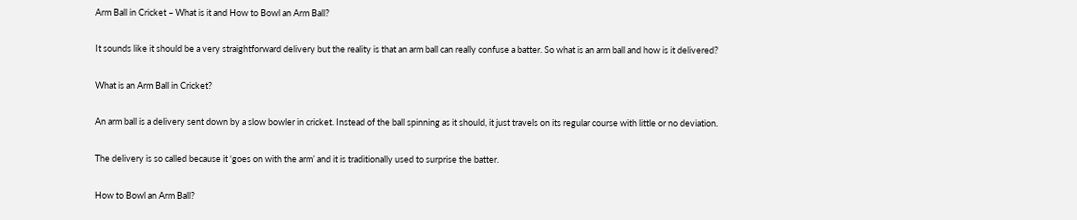Arm Ball in Cricket – What is it and How to Bowl an Arm Ball?

It sounds like it should be a very straightforward delivery but the reality is that an arm ball can really confuse a batter. So what is an arm ball and how is it delivered?

What is an Arm Ball in Cricket?

An arm ball is a delivery sent down by a slow bowler in cricket. Instead of the ball spinning as it should, it just travels on its regular course with little or no deviation.

The delivery is so called because it ‘goes on with the arm’ and it is traditionally used to surprise the batter.

How to Bowl an Arm Ball?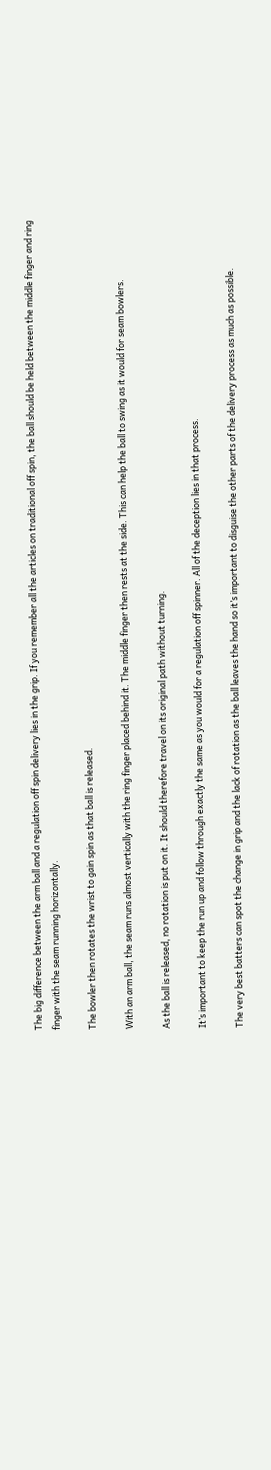The big difference between the arm ball and a regulation off spin delivery lies in the grip. If you remember all the articles on traditional off spin, the ball should be held between the middle finger and ring finger with the seam running horizontally.

The bowler then rotates the wrist to gain spin as that ball is released.

With an arm ball, the seam runs almost vertically with the ring finger placed behind it. The middle finger then rests at the side. This can help the ball to swing as it would for seam bowlers.

As the ball is released, no rotation is put on it. It should therefore travel on its original path without turning.

It’s important to keep the run up and follow through exactly the same as you would for a regulation off spinner. All of the deception lies in that process.

The very best batters can spot the change in grip and the lack of rotation as the ball leaves the hand so it’s important to disguise the other parts of the delivery process as much as possible.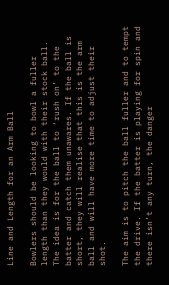Line and Length for an Arm Ball

Bowlers should be looking to bowl a fuller length than they would with their stock ball. The idea is for the ball to ‘rush on’ to the batter and catch them unawares. If the ball is short, they will realise that this is the arm ball and will have more time to adjust their shot.

The aim is to pitch the ball fuller and to tempt the drive. If the batter is playing for spin and there isn’t any turn, the danger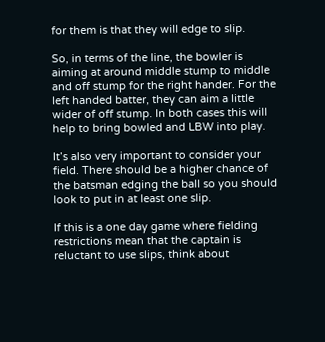for them is that they will edge to slip.

So, in terms of the line, the bowler is aiming at around middle stump to middle and off stump for the right hander. For the left handed batter, they can aim a little wider of off stump. In both cases this will help to bring bowled and LBW into play.

It’s also very important to consider your field. There should be a higher chance of the batsman edging the ball so you should look to put in at least one slip.

If this is a one day game where fielding restrictions mean that the captain is reluctant to use slips, think about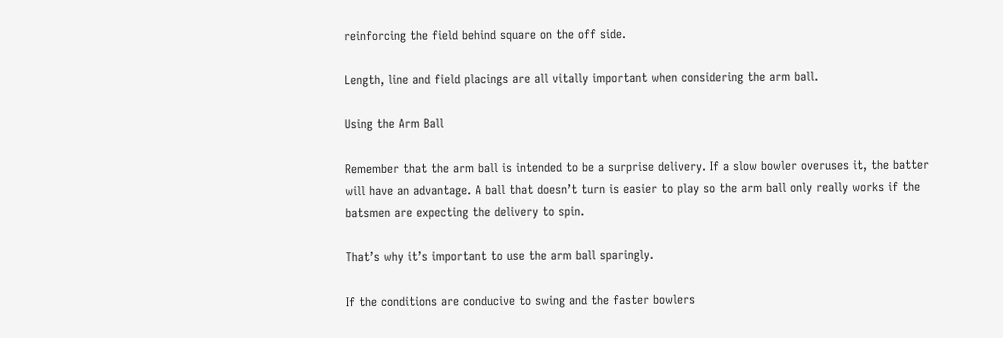reinforcing the field behind square on the off side.

Length, line and field placings are all vitally important when considering the arm ball.

Using the Arm Ball

Remember that the arm ball is intended to be a surprise delivery. If a slow bowler overuses it, the batter will have an advantage. A ball that doesn’t turn is easier to play so the arm ball only really works if the batsmen are expecting the delivery to spin.

That’s why it’s important to use the arm ball sparingly.

If the conditions are conducive to swing and the faster bowlers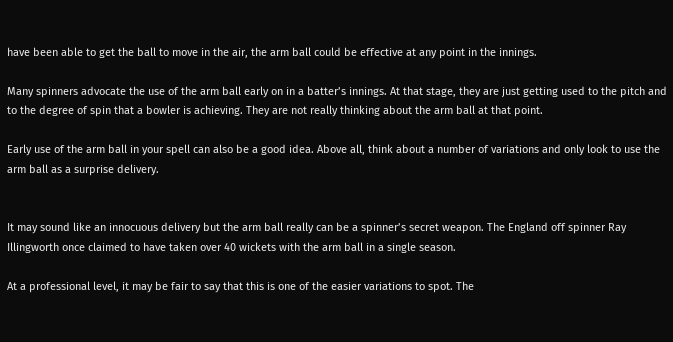have been able to get the ball to move in the air, the arm ball could be effective at any point in the innings.

Many spinners advocate the use of the arm ball early on in a batter’s innings. At that stage, they are just getting used to the pitch and to the degree of spin that a bowler is achieving. They are not really thinking about the arm ball at that point.

Early use of the arm ball in your spell can also be a good idea. Above all, think about a number of variations and only look to use the arm ball as a surprise delivery.


It may sound like an innocuous delivery but the arm ball really can be a spinner’s secret weapon. The England off spinner Ray Illingworth once claimed to have taken over 40 wickets with the arm ball in a single season.

At a professional level, it may be fair to say that this is one of the easier variations to spot. The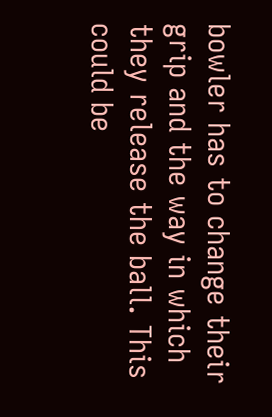bowler has to change their grip and the way in which they release the ball. This could be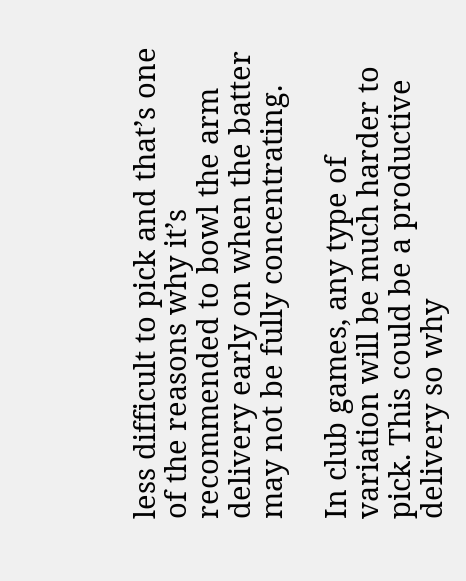less difficult to pick and that’s one of the reasons why it’s recommended to bowl the arm delivery early on when the batter may not be fully concentrating.

In club games, any type of variation will be much harder to pick. This could be a productive delivery so why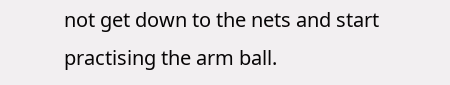not get down to the nets and start practising the arm ball.